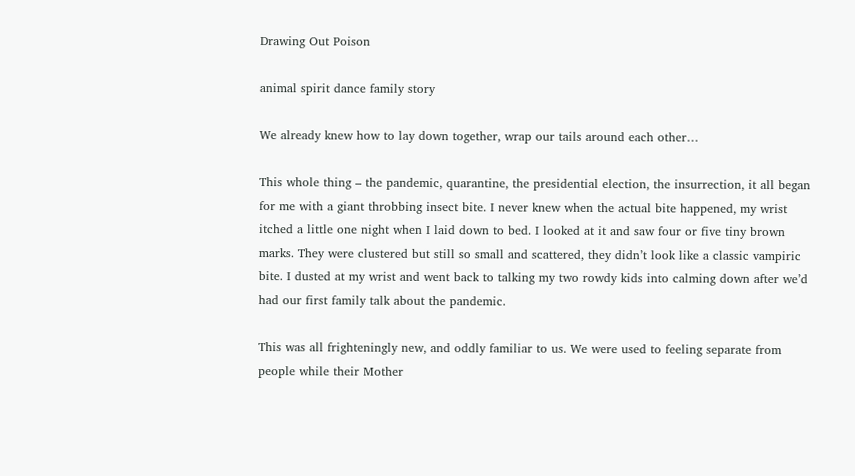Drawing Out Poison

animal spirit dance family story

We already knew how to lay down together, wrap our tails around each other…

This whole thing – the pandemic, quarantine, the presidential election, the insurrection, it all began for me with a giant throbbing insect bite. I never knew when the actual bite happened, my wrist itched a little one night when I laid down to bed. I looked at it and saw four or five tiny brown marks. They were clustered but still so small and scattered, they didn’t look like a classic vampiric bite. I dusted at my wrist and went back to talking my two rowdy kids into calming down after we’d had our first family talk about the pandemic.

This was all frighteningly new, and oddly familiar to us. We were used to feeling separate from people while their Mother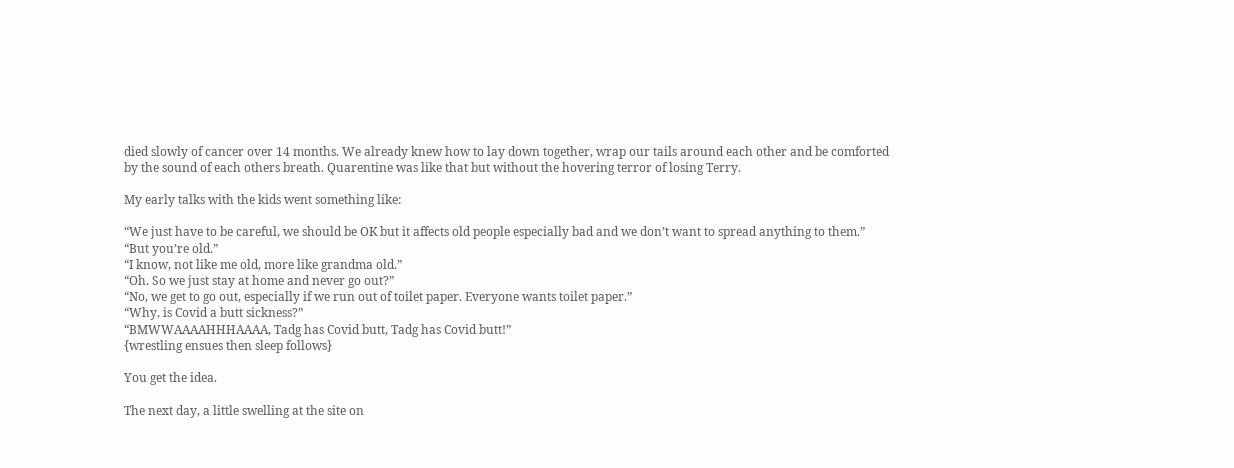died slowly of cancer over 14 months. We already knew how to lay down together, wrap our tails around each other and be comforted by the sound of each others breath. Quarentine was like that but without the hovering terror of losing Terry.

My early talks with the kids went something like:

“We just have to be careful, we should be OK but it affects old people especially bad and we don’t want to spread anything to them.”
“But you’re old.”
“I know, not like me old, more like grandma old.”
“Oh. So we just stay at home and never go out?”
“No, we get to go out, especially if we run out of toilet paper. Everyone wants toilet paper.”
“Why, is Covid a butt sickness?”
“BMWWAAAAHHHAAAA, Tadg has Covid butt, Tadg has Covid butt!”
{wrestling ensues then sleep follows}

You get the idea.

The next day, a little swelling at the site on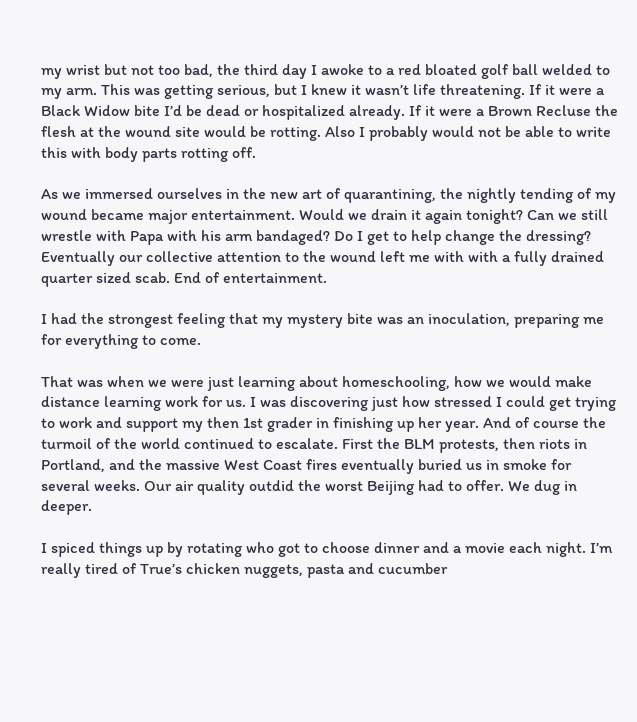my wrist but not too bad, the third day I awoke to a red bloated golf ball welded to my arm. This was getting serious, but I knew it wasn’t life threatening. If it were a Black Widow bite I’d be dead or hospitalized already. If it were a Brown Recluse the flesh at the wound site would be rotting. Also I probably would not be able to write this with body parts rotting off.

As we immersed ourselves in the new art of quarantining, the nightly tending of my wound became major entertainment. Would we drain it again tonight? Can we still wrestle with Papa with his arm bandaged? Do I get to help change the dressing? Eventually our collective attention to the wound left me with with a fully drained quarter sized scab. End of entertainment.

I had the strongest feeling that my mystery bite was an inoculation, preparing me for everything to come.

That was when we were just learning about homeschooling, how we would make distance learning work for us. I was discovering just how stressed I could get trying to work and support my then 1st grader in finishing up her year. And of course the turmoil of the world continued to escalate. First the BLM protests, then riots in Portland, and the massive West Coast fires eventually buried us in smoke for several weeks. Our air quality outdid the worst Beijing had to offer. We dug in deeper.

I spiced things up by rotating who got to choose dinner and a movie each night. I’m really tired of True’s chicken nuggets, pasta and cucumber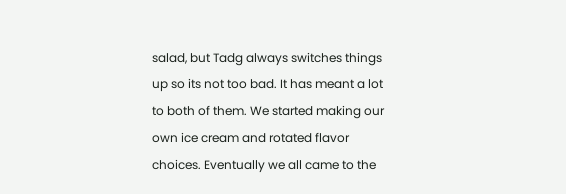salad, but Tadg always switches things up so its not too bad. It has meant a lot to both of them. We started making our own ice cream and rotated flavor choices. Eventually we all came to the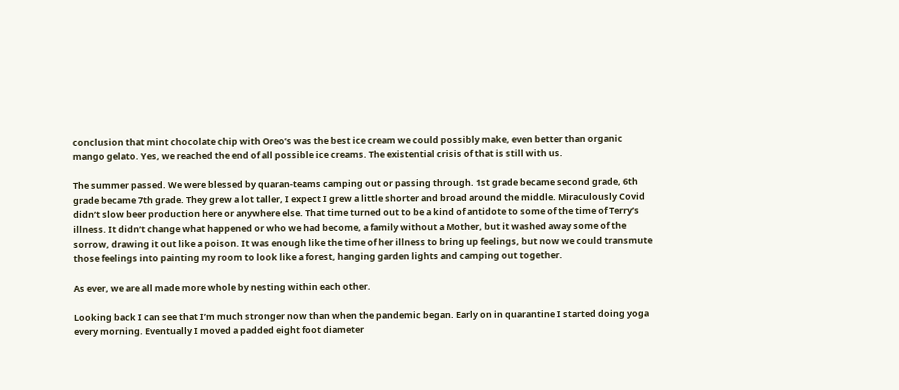conclusion that mint chocolate chip with Oreo’s was the best ice cream we could possibly make, even better than organic mango gelato. Yes, we reached the end of all possible ice creams. The existential crisis of that is still with us.

The summer passed. We were blessed by quaran-teams camping out or passing through. 1st grade became second grade, 6th grade became 7th grade. They grew a lot taller, I expect I grew a little shorter and broad around the middle. Miraculously Covid didn’t slow beer production here or anywhere else. That time turned out to be a kind of antidote to some of the time of Terry’s illness. It didn’t change what happened or who we had become, a family without a Mother, but it washed away some of the sorrow, drawing it out like a poison. It was enough like the time of her illness to bring up feelings, but now we could transmute those feelings into painting my room to look like a forest, hanging garden lights and camping out together.

As ever, we are all made more whole by nesting within each other.

Looking back I can see that I’m much stronger now than when the pandemic began. Early on in quarantine I started doing yoga every morning. Eventually I moved a padded eight foot diameter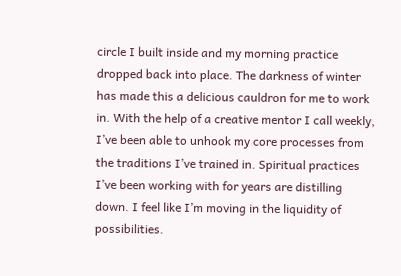circle I built inside and my morning practice dropped back into place. The darkness of winter has made this a delicious cauldron for me to work in. With the help of a creative mentor I call weekly, I’ve been able to unhook my core processes from the traditions I’ve trained in. Spiritual practices I’ve been working with for years are distilling down. I feel like I’m moving in the liquidity of possibilities.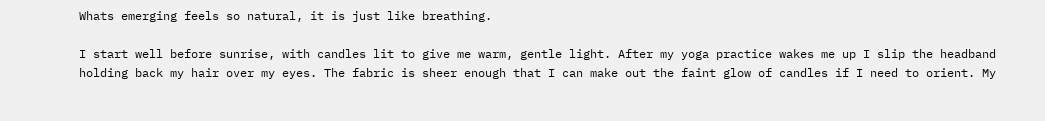Whats emerging feels so natural, it is just like breathing.

I start well before sunrise, with candles lit to give me warm, gentle light. After my yoga practice wakes me up I slip the headband holding back my hair over my eyes. The fabric is sheer enough that I can make out the faint glow of candles if I need to orient. My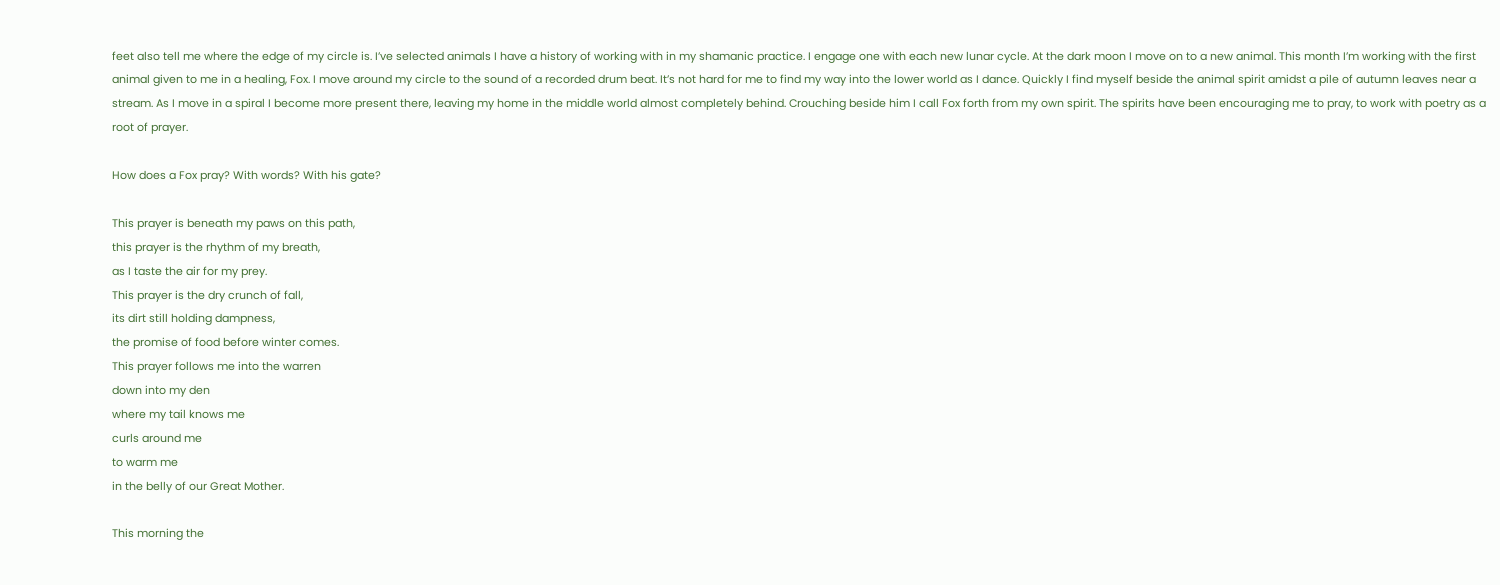feet also tell me where the edge of my circle is. I’ve selected animals I have a history of working with in my shamanic practice. I engage one with each new lunar cycle. At the dark moon I move on to a new animal. This month I’m working with the first animal given to me in a healing, Fox. I move around my circle to the sound of a recorded drum beat. It’s not hard for me to find my way into the lower world as I dance. Quickly I find myself beside the animal spirit amidst a pile of autumn leaves near a stream. As I move in a spiral I become more present there, leaving my home in the middle world almost completely behind. Crouching beside him I call Fox forth from my own spirit. The spirits have been encouraging me to pray, to work with poetry as a root of prayer.

How does a Fox pray? With words? With his gate?

This prayer is beneath my paws on this path,
this prayer is the rhythm of my breath,
as I taste the air for my prey.
This prayer is the dry crunch of fall,
its dirt still holding dampness,
the promise of food before winter comes.
This prayer follows me into the warren
down into my den
where my tail knows me
curls around me
to warm me
in the belly of our Great Mother.

This morning the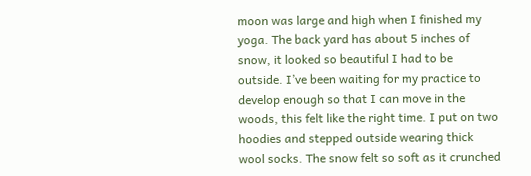moon was large and high when I finished my yoga. The back yard has about 5 inches of snow, it looked so beautiful I had to be outside. I’ve been waiting for my practice to develop enough so that I can move in the woods, this felt like the right time. I put on two hoodies and stepped outside wearing thick wool socks. The snow felt so soft as it crunched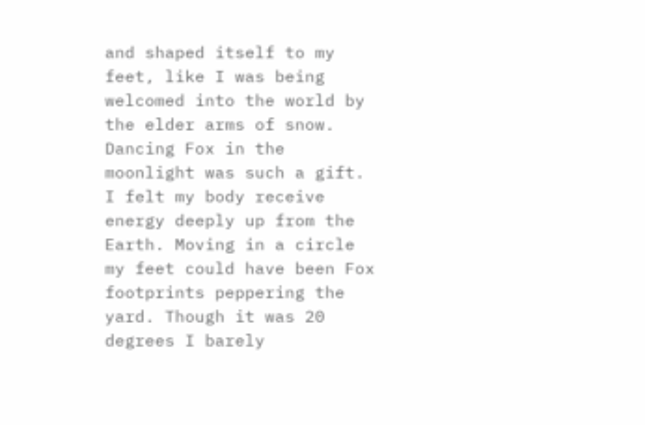and shaped itself to my feet, like I was being welcomed into the world by the elder arms of snow. Dancing Fox in the moonlight was such a gift. I felt my body receive energy deeply up from the Earth. Moving in a circle my feet could have been Fox footprints peppering the yard. Though it was 20 degrees I barely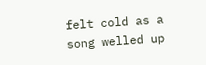felt cold as a song welled up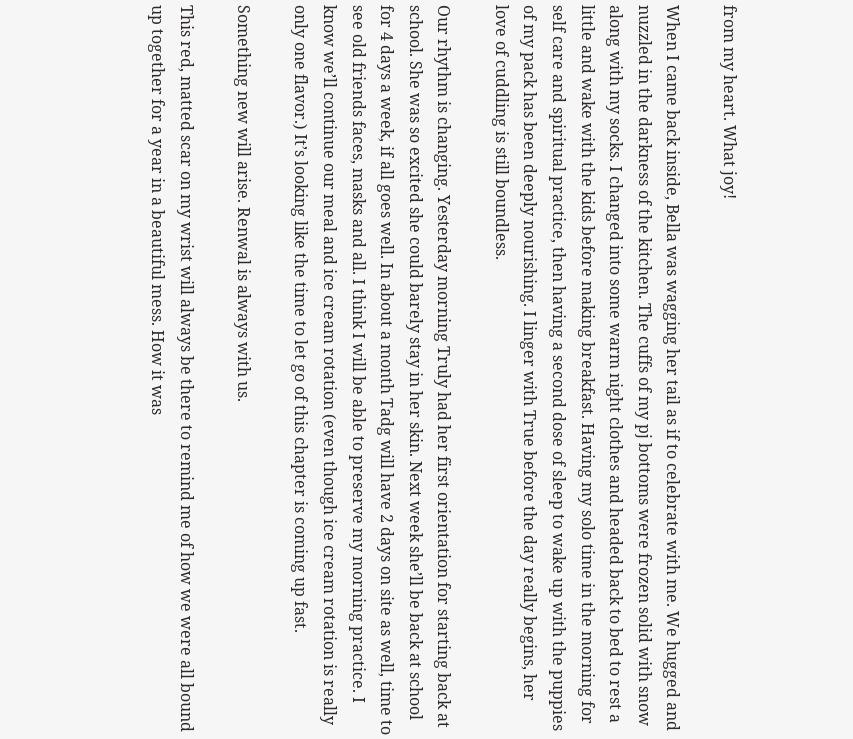from my heart. What joy!

When I came back inside, Bella was wagging her tail as if to celebrate with me. We hugged and nuzzled in the darkness of the kitchen. The cuffs of my pj bottoms were frozen solid with snow along with my socks. I changed into some warm night clothes and headed back to bed to rest a little and wake with the kids before making breakfast. Having my solo time in the morning for self care and spiritual practice, then having a second dose of sleep to wake up with the puppies of my pack has been deeply nourishing. I linger with True before the day really begins, her love of cuddling is still boundless.

Our rhythm is changing. Yesterday morning Truly had her first orientation for starting back at school. She was so excited she could barely stay in her skin. Next week she’ll be back at school for 4 days a week, if all goes well. In about a month Tadg will have 2 days on site as well, time to see old friends faces, masks and all. I think I will be able to preserve my morning practice. I know we’ll continue our meal and ice cream rotation (even though ice cream rotation is really only one flavor.) It’s looking like the time to let go of this chapter is coming up fast.

Something new will arise. Renwal is always with us.

This red, matted scar on my wrist will always be there to remind me of how we were all bound up together for a year in a beautiful mess. How it was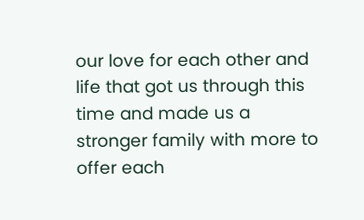our love for each other and life that got us through this time and made us a stronger family with more to offer each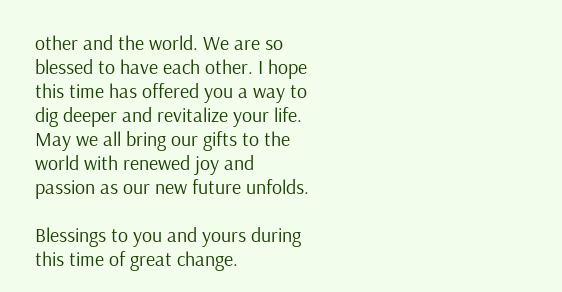other and the world. We are so blessed to have each other. I hope this time has offered you a way to dig deeper and revitalize your life. May we all bring our gifts to the world with renewed joy and passion as our new future unfolds.

Blessings to you and yours during this time of great change.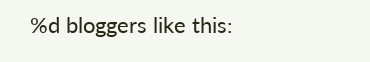%d bloggers like this: